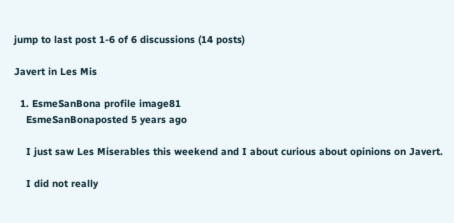jump to last post 1-6 of 6 discussions (14 posts)

Javert in Les Mis

  1. EsmeSanBona profile image81
    EsmeSanBonaposted 5 years ago

    I just saw Les Miserables this weekend and I about curious about opinions on Javert.

    I did not really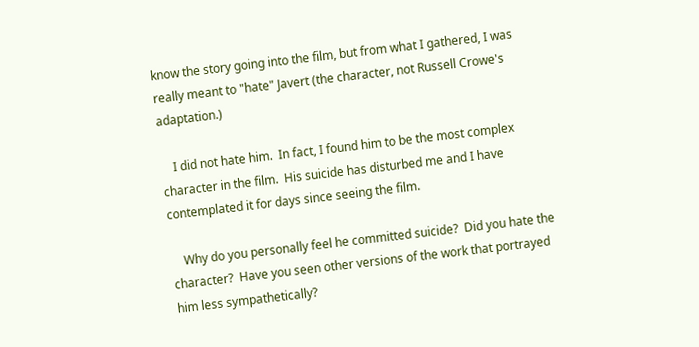know the story going into the film, but from what I gathered, I was really meant to "hate" Javert (the character, not Russell Crowe's adaptation.)

    I did not hate him.  In fact, I found him to be the most complex character in the film.  His suicide has disturbed me and I have contemplated it for days since seeing the film.

    Why do you personally feel he committed suicide?  Did you hate the character?  Have you seen other versions of the work that portrayed him less sympathetically?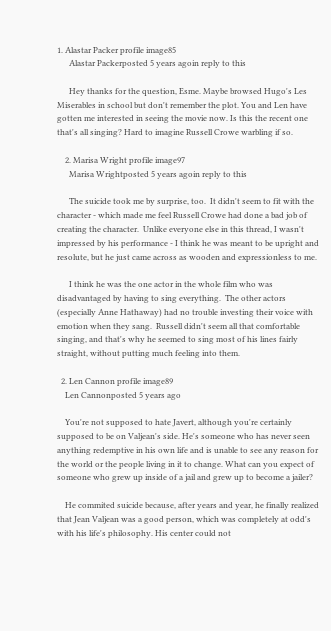1. Alastar Packer profile image85
      Alastar Packerposted 5 years agoin reply to this

      Hey thanks for the question, Esme. Maybe browsed Hugo's Les Miserables in school but don't remember the plot. You and Len have gotten me interested in seeing the movie now. Is this the recent one that's all singing? Hard to imagine Russell Crowe warbling if so.

    2. Marisa Wright profile image97
      Marisa Wrightposted 5 years agoin reply to this

      The suicide took me by surprise, too.  It didn't seem to fit with the character - which made me feel Russell Crowe had done a bad job of creating the character.  Unlike everyone else in this thread, I wasn't impressed by his performance - I think he was meant to be upright and resolute, but he just came across as wooden and expressionless to me.

      I think he was the one actor in the whole film who was disadvantaged by having to sing everything.  The other actors (especially Anne Hathaway) had no trouble investing their voice with emotion when they sang.  Russell didn't seem all that comfortable singing, and that's why he seemed to sing most of his lines fairly straight, without putting much feeling into them.

  2. Len Cannon profile image89
    Len Cannonposted 5 years ago

    You're not supposed to hate Javert, although you're certainly supposed to be on Valjean's side. He's someone who has never seen anything redemptive in his own life and is unable to see any reason for the world or the people living in it to change. What can you expect of someone who grew up inside of a jail and grew up to become a jailer?

    He commited suicide because, after years and year, he finally realized that Jean Valjean was a good person, which was completely at odd's with his life's philosophy. His center could not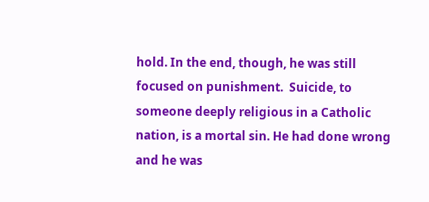hold. In the end, though, he was still focused on punishment.  Suicide, to someone deeply religious in a Catholic nation, is a mortal sin. He had done wrong and he was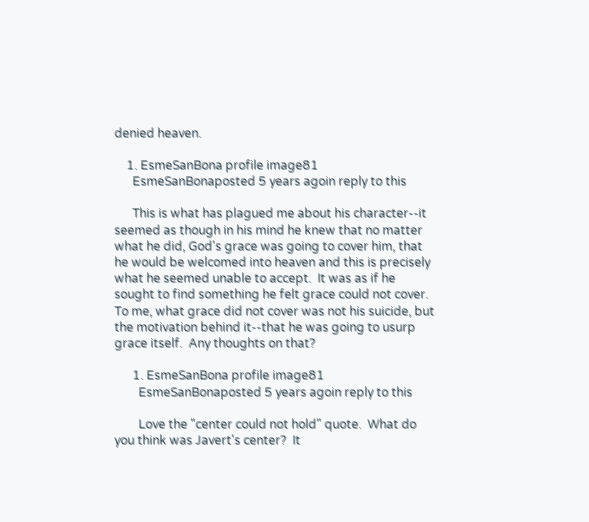denied heaven.

    1. EsmeSanBona profile image81
      EsmeSanBonaposted 5 years agoin reply to this

      This is what has plagued me about his character--it seemed as though in his mind he knew that no matter what he did, God's grace was going to cover him, that he would be welcomed into heaven and this is precisely what he seemed unable to accept.  It was as if he sought to find something he felt grace could not cover.  To me, what grace did not cover was not his suicide, but the motivation behind it--that he was going to usurp grace itself.  Any thoughts on that?

      1. EsmeSanBona profile image81
        EsmeSanBonaposted 5 years agoin reply to this

        Love the "center could not hold" quote.  What do you think was Javert's center?  It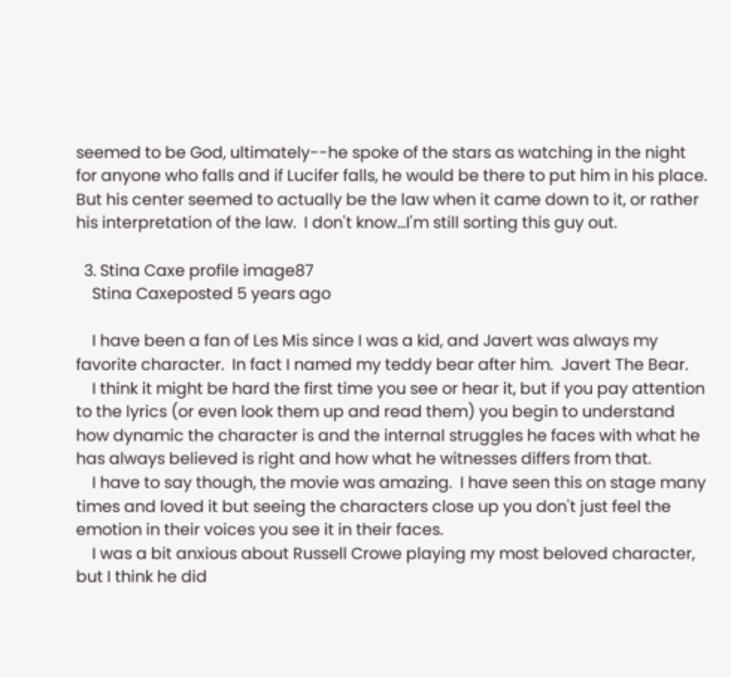seemed to be God, ultimately--he spoke of the stars as watching in the night for anyone who falls and if Lucifer falls, he would be there to put him in his place.  But his center seemed to actually be the law when it came down to it, or rather his interpretation of the law.  I don't know...I'm still sorting this guy out.

  3. Stina Caxe profile image87
    Stina Caxeposted 5 years ago

    I have been a fan of Les Mis since I was a kid, and Javert was always my favorite character.  In fact I named my teddy bear after him.  Javert The Bear.
    I think it might be hard the first time you see or hear it, but if you pay attention to the lyrics (or even look them up and read them) you begin to understand how dynamic the character is and the internal struggles he faces with what he has always believed is right and how what he witnesses differs from that.
    I have to say though, the movie was amazing.  I have seen this on stage many times and loved it but seeing the characters close up you don't just feel the emotion in their voices you see it in their faces.
    I was a bit anxious about Russell Crowe playing my most beloved character, but I think he did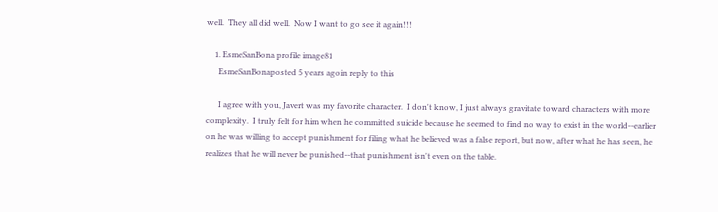well.  They all did well.  Now I want to go see it again!!!

    1. EsmeSanBona profile image81
      EsmeSanBonaposted 5 years agoin reply to this

      I agree with you, Javert was my favorite character.  I don't know, I just always gravitate toward characters with more complexity.  I truly felt for him when he committed suicide because he seemed to find no way to exist in the world--earlier on he was willing to accept punishment for filing what he believed was a false report, but now, after what he has seen, he realizes that he will never be punished--that punishment isn't even on the table.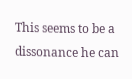This seems to be a dissonance he can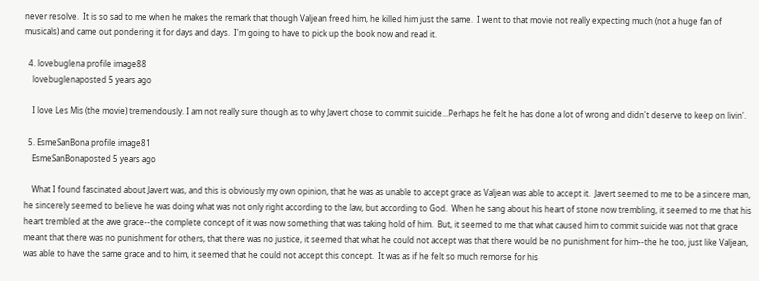never resolve.  It is so sad to me when he makes the remark that though Valjean freed him, he killed him just the same.  I went to that movie not really expecting much (not a huge fan of musicals) and came out pondering it for days and days.  I'm going to have to pick up the book now and read it.

  4. lovebuglena profile image88
    lovebuglenaposted 5 years ago

    I love Les Mis (the movie) tremendously. I am not really sure though as to why Javert chose to commit suicide...Perhaps he felt he has done a lot of wrong and didn't deserve to keep on livin'.

  5. EsmeSanBona profile image81
    EsmeSanBonaposted 5 years ago

    What I found fascinated about Javert was, and this is obviously my own opinion, that he was as unable to accept grace as Valjean was able to accept it.  Javert seemed to me to be a sincere man, he sincerely seemed to believe he was doing what was not only right according to the law, but according to God.  When he sang about his heart of stone now trembling, it seemed to me that his heart trembled at the awe grace--the complete concept of it was now something that was taking hold of him.  But, it seemed to me that what caused him to commit suicide was not that grace meant that there was no punishment for others, that there was no justice, it seemed that what he could not accept was that there would be no punishment for him--the he too, just like Valjean, was able to have the same grace and to him, it seemed that he could not accept this concept.  It was as if he felt so much remorse for his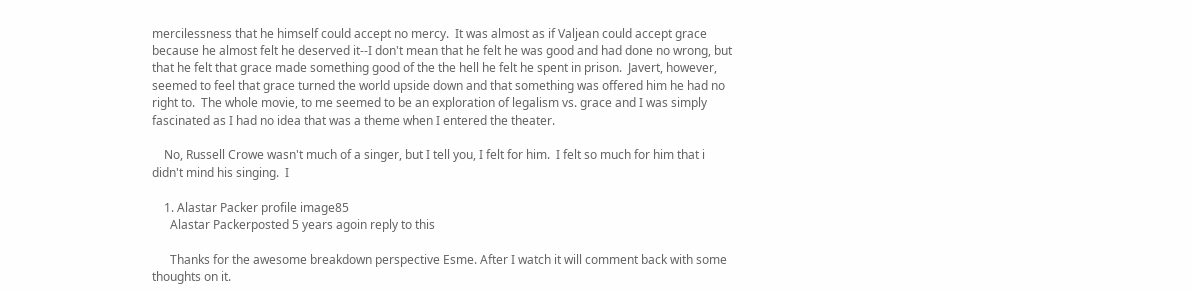mercilessness that he himself could accept no mercy.  It was almost as if Valjean could accept grace because he almost felt he deserved it--I don't mean that he felt he was good and had done no wrong, but that he felt that grace made something good of the the hell he felt he spent in prison.  Javert, however, seemed to feel that grace turned the world upside down and that something was offered him he had no right to.  The whole movie, to me seemed to be an exploration of legalism vs. grace and I was simply fascinated as I had no idea that was a theme when I entered the theater.

    No, Russell Crowe wasn't much of a singer, but I tell you, I felt for him.  I felt so much for him that i didn't mind his singing.  I

    1. Alastar Packer profile image85
      Alastar Packerposted 5 years agoin reply to this

      Thanks for the awesome breakdown perspective Esme. After I watch it will comment back with some thoughts on it.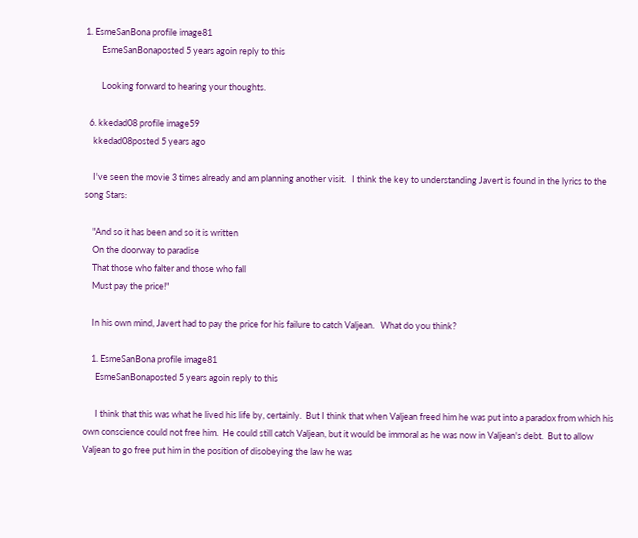1. EsmeSanBona profile image81
        EsmeSanBonaposted 5 years agoin reply to this

        Looking forward to hearing your thoughts.

  6. kkedad08 profile image59
    kkedad08posted 5 years ago

    I've seen the movie 3 times already and am planning another visit.   I think the key to understanding Javert is found in the lyrics to the song Stars:

    "And so it has been and so it is written
    On the doorway to paradise
    That those who falter and those who fall
    Must pay the price!"

    In his own mind, Javert had to pay the price for his failure to catch Valjean.   What do you think?

    1. EsmeSanBona profile image81
      EsmeSanBonaposted 5 years agoin reply to this

      I think that this was what he lived his life by, certainly.  But I think that when Valjean freed him he was put into a paradox from which his own conscience could not free him.  He could still catch Valjean, but it would be immoral as he was now in Valjean's debt.  But to allow Valjean to go free put him in the position of disobeying the law he was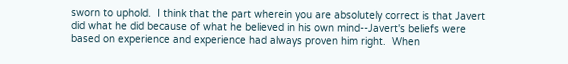sworn to uphold.  I think that the part wherein you are absolutely correct is that Javert did what he did because of what he believed in his own mind--Javert's beliefs were based on experience and experience had always proven him right.  When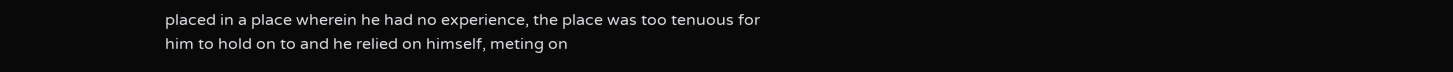placed in a place wherein he had no experience, the place was too tenuous for him to hold on to and he relied on himself, meting on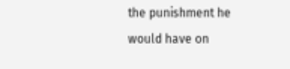the punishment he would have on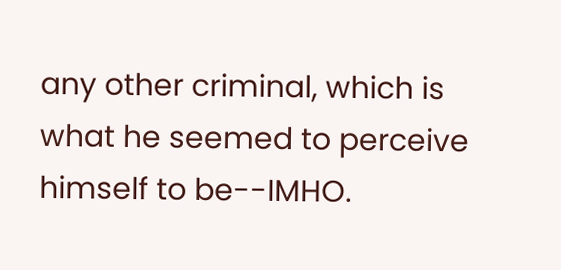any other criminal, which is what he seemed to perceive himself to be--IMHO.